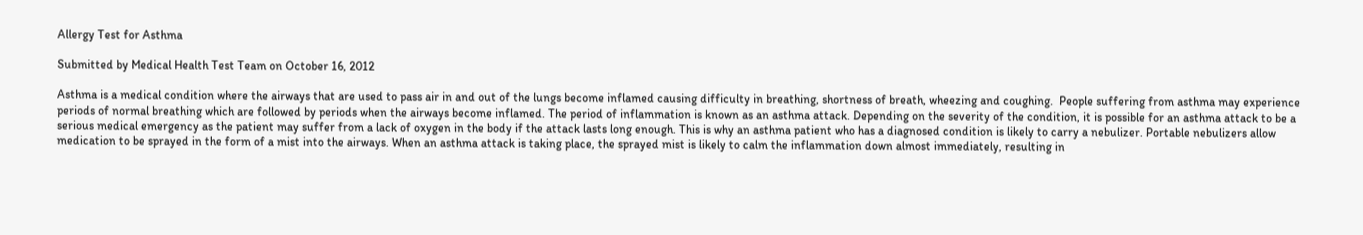Allergy Test for Asthma

Submitted by Medical Health Test Team on October 16, 2012

Asthma is a medical condition where the airways that are used to pass air in and out of the lungs become inflamed causing difficulty in breathing, shortness of breath, wheezing and coughing.  People suffering from asthma may experience periods of normal breathing which are followed by periods when the airways become inflamed. The period of inflammation is known as an asthma attack. Depending on the severity of the condition, it is possible for an asthma attack to be a serious medical emergency as the patient may suffer from a lack of oxygen in the body if the attack lasts long enough. This is why an asthma patient who has a diagnosed condition is likely to carry a nebulizer. Portable nebulizers allow medication to be sprayed in the form of a mist into the airways. When an asthma attack is taking place, the sprayed mist is likely to calm the inflammation down almost immediately, resulting in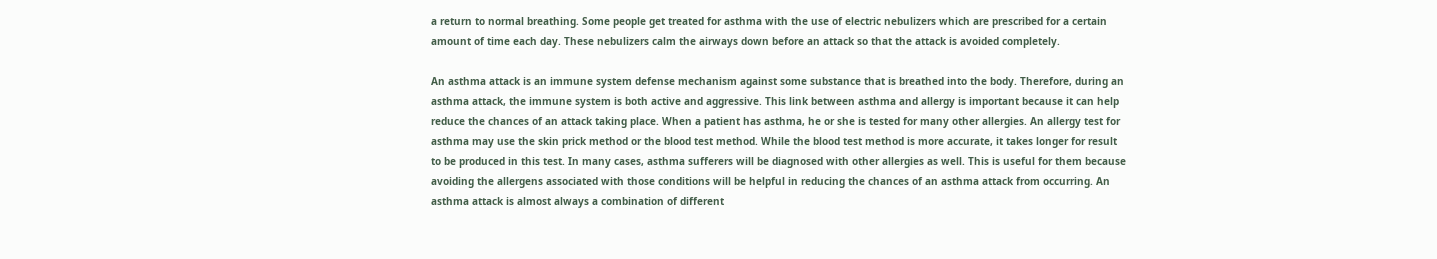a return to normal breathing. Some people get treated for asthma with the use of electric nebulizers which are prescribed for a certain amount of time each day. These nebulizers calm the airways down before an attack so that the attack is avoided completely.

An asthma attack is an immune system defense mechanism against some substance that is breathed into the body. Therefore, during an asthma attack, the immune system is both active and aggressive. This link between asthma and allergy is important because it can help reduce the chances of an attack taking place. When a patient has asthma, he or she is tested for many other allergies. An allergy test for asthma may use the skin prick method or the blood test method. While the blood test method is more accurate, it takes longer for result to be produced in this test. In many cases, asthma sufferers will be diagnosed with other allergies as well. This is useful for them because avoiding the allergens associated with those conditions will be helpful in reducing the chances of an asthma attack from occurring. An asthma attack is almost always a combination of different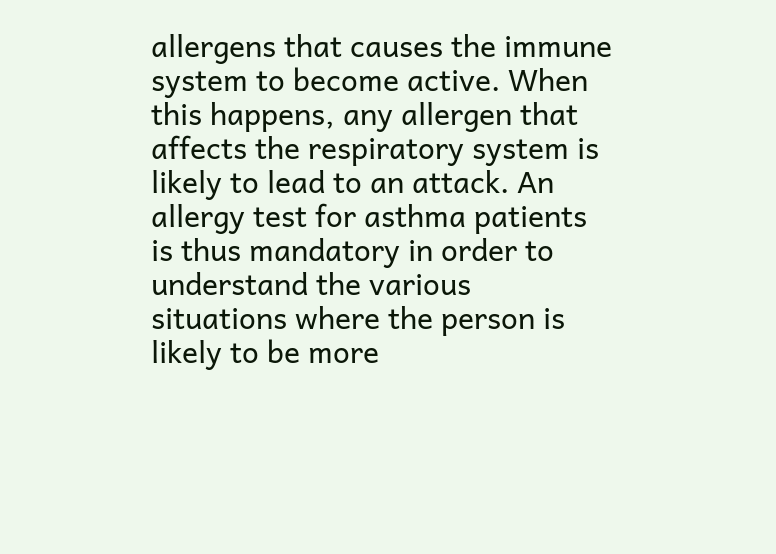allergens that causes the immune system to become active. When this happens, any allergen that affects the respiratory system is likely to lead to an attack. An allergy test for asthma patients is thus mandatory in order to understand the various situations where the person is likely to be more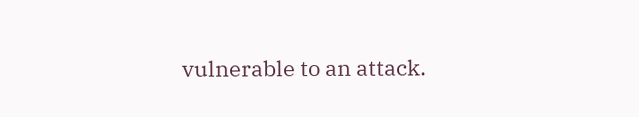vulnerable to an attack.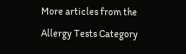More articles from the Allergy Tests Category